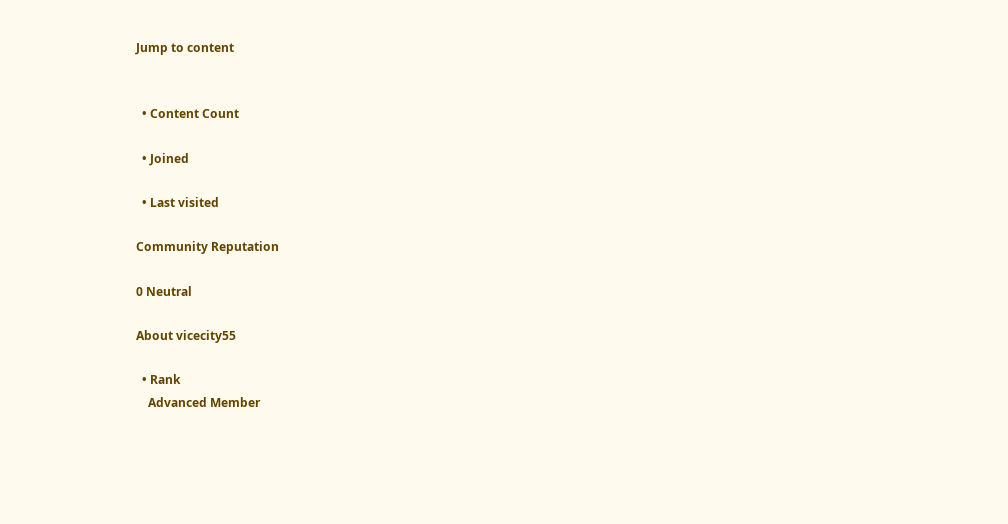Jump to content


  • Content Count

  • Joined

  • Last visited

Community Reputation

0 Neutral

About vicecity55

  • Rank
    Advanced Member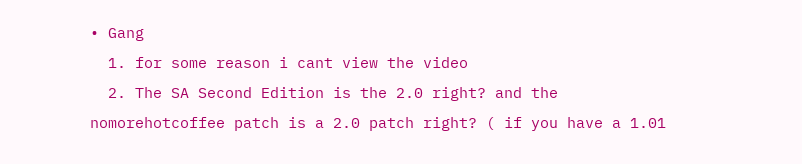• Gang
  1. for some reason i cant view the video
  2. The SA Second Edition is the 2.0 right? and the nomorehotcoffee patch is a 2.0 patch right? ( if you have a 1.01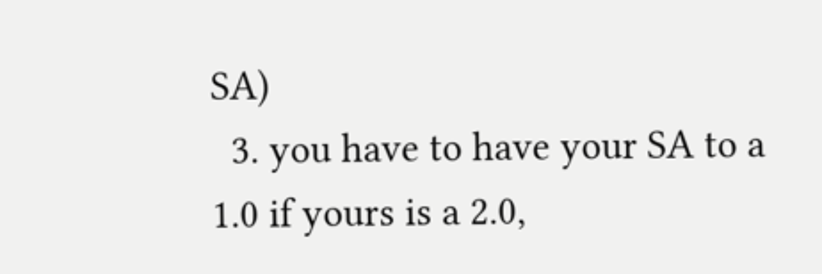SA)
  3. you have to have your SA to a 1.0 if yours is a 2.0,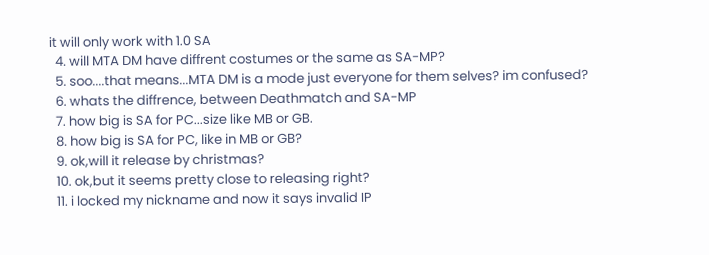it will only work with 1.0 SA
  4. will MTA DM have diffrent costumes or the same as SA-MP?
  5. soo....that means...MTA DM is a mode just everyone for them selves? im confused?
  6. whats the diffrence, between Deathmatch and SA-MP
  7. how big is SA for PC...size like MB or GB.
  8. how big is SA for PC, like in MB or GB?
  9. ok,will it release by christmas?
  10. ok,but it seems pretty close to releasing right?
  11. i locked my nickname and now it says invalid IP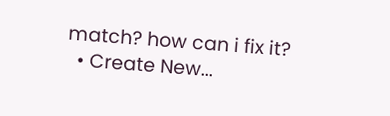match? how can i fix it?
  • Create New...